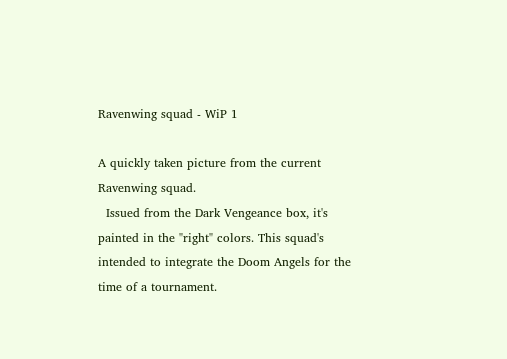Ravenwing squad - WiP 1

A quickly taken picture from the current Ravenwing squad.
  Issued from the Dark Vengeance box, it's painted in the "right" colors. This squad's intended to integrate the Doom Angels for the time of a tournament.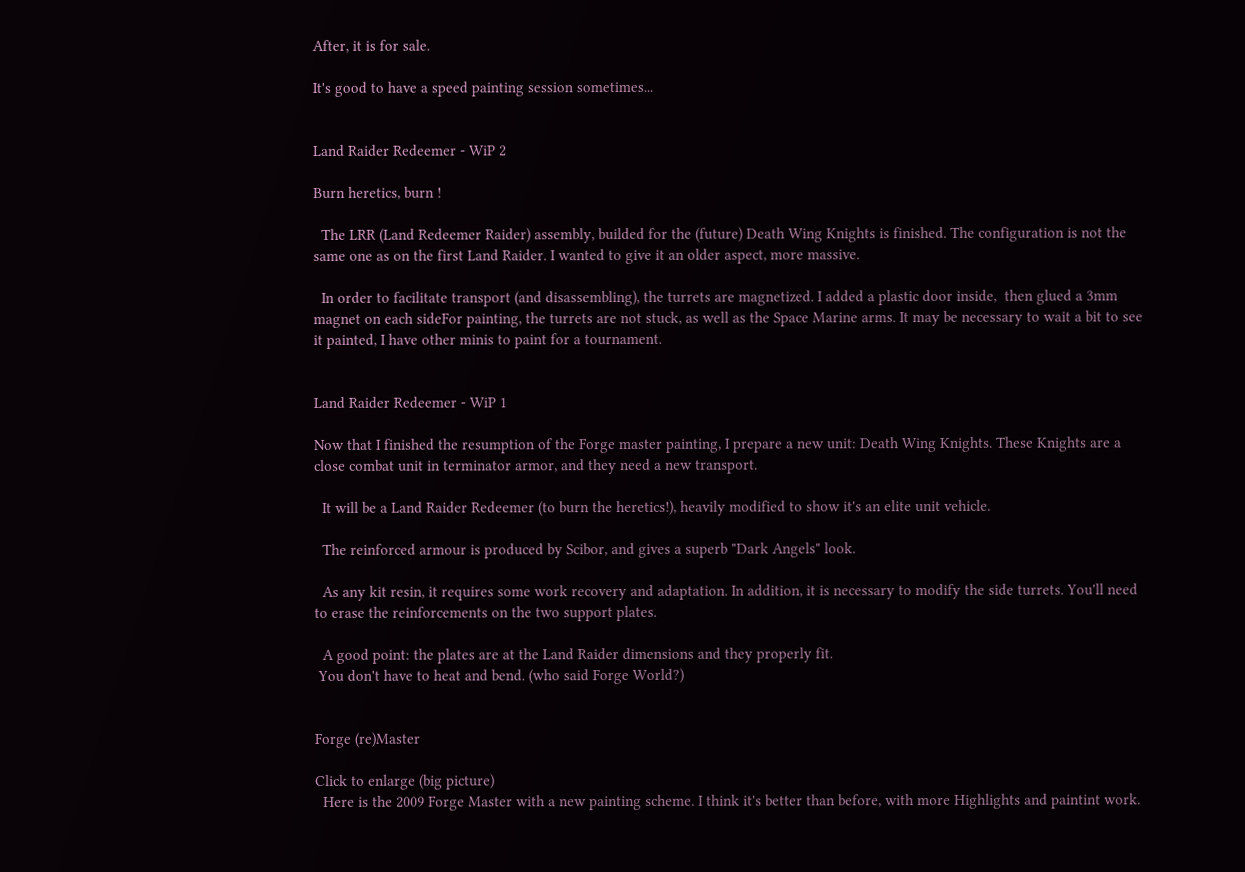After, it is for sale.

It's good to have a speed painting session sometimes...


Land Raider Redeemer - WiP 2

Burn heretics, burn !

  The LRR (Land Redeemer Raider) assembly, builded for the (future) Death Wing Knights is finished. The configuration is not the same one as on the first Land Raider. I wanted to give it an older aspect, more massive.

  In order to facilitate transport (and disassembling), the turrets are magnetized. I added a plastic door inside,  then glued a 3mm magnet on each sideFor painting, the turrets are not stuck, as well as the Space Marine arms. It may be necessary to wait a bit to see it painted, I have other minis to paint for a tournament.


Land Raider Redeemer - WiP 1

Now that I finished the resumption of the Forge master painting, I prepare a new unit: Death Wing Knights. These Knights are a close combat unit in terminator armor, and they need a new transport.

  It will be a Land Raider Redeemer (to burn the heretics!), heavily modified to show it's an elite unit vehicle.

  The reinforced armour is produced by Scibor, and gives a superb "Dark Angels" look.

  As any kit resin, it requires some work recovery and adaptation. In addition, it is necessary to modify the side turrets. You'll need to erase the reinforcements on the two support plates.

  A good point: the plates are at the Land Raider dimensions and they properly fit.
 You don't have to heat and bend. (who said Forge World?)


Forge (re)Master

Click to enlarge (big picture)
  Here is the 2009 Forge Master with a new painting scheme. I think it's better than before, with more Highlights and paintint work.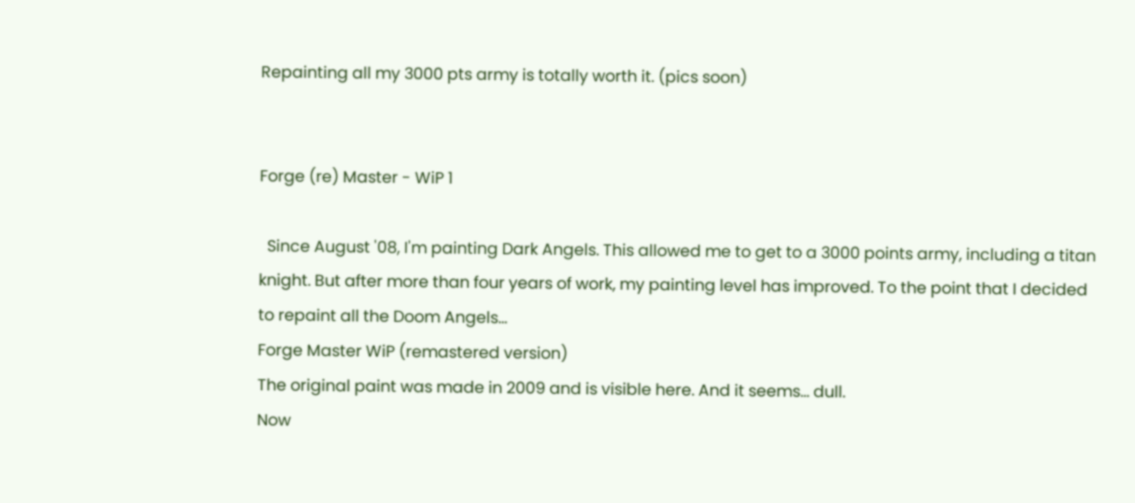Repainting all my 3000 pts army is totally worth it. (pics soon)


Forge (re) Master - WiP 1

  Since August '08, I'm painting Dark Angels. This allowed me to get to a 3000 points army, including a titan knight. But after more than four years of work, my painting level has improved. To the point that I decided to repaint all the Doom Angels...
Forge Master WiP (remastered version)
The original paint was made in 2009 and is visible here. And it seems... dull.
Now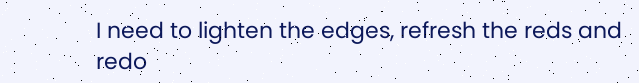I need to lighten the edges, refresh the reds and redo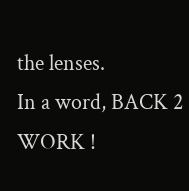the lenses.
In a word, BACK 2 WORK !